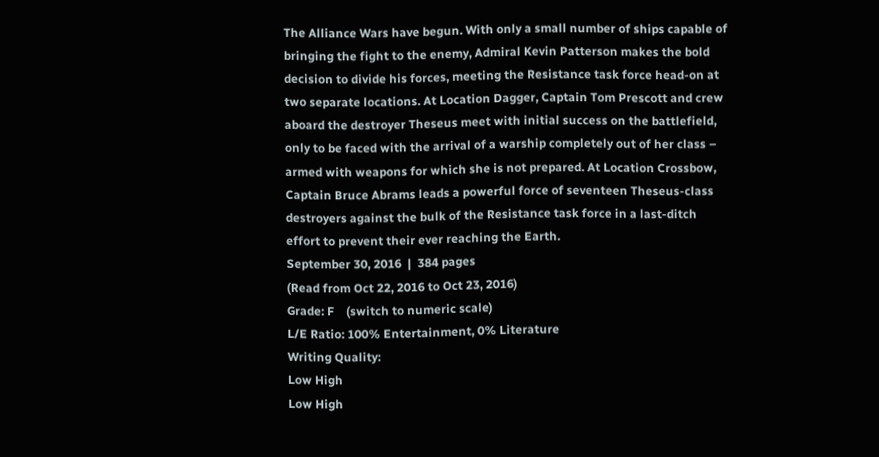The Alliance Wars have begun. With only a small number of ships capable of bringing the fight to the enemy, Admiral Kevin Patterson makes the bold decision to divide his forces, meeting the Resistance task force head-on at two separate locations. At Location Dagger, Captain Tom Prescott and crew aboard the destroyer Theseus meet with initial success on the battlefield, only to be faced with the arrival of a warship completely out of her class – armed with weapons for which she is not prepared. At Location Crossbow, Captain Bruce Abrams leads a powerful force of seventeen Theseus-class destroyers against the bulk of the Resistance task force in a last-ditch effort to prevent their ever reaching the Earth.
September 30, 2016  |  384 pages
(Read from Oct 22, 2016 to Oct 23, 2016)
Grade: F    (switch to numeric scale)
L/E Ratio: 100% Entertainment, 0% Literature
Writing Quality:
Low High
Low High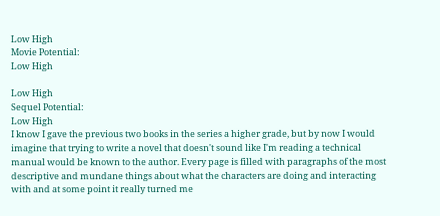Low High
Movie Potential:
Low High

Low High
Sequel Potential:
Low High
I know I gave the previous two books in the series a higher grade, but by now I would imagine that trying to write a novel that doesn't sound like I'm reading a technical manual would be known to the author. Every page is filled with paragraphs of the most descriptive and mundane things about what the characters are doing and interacting with and at some point it really turned me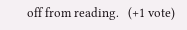off from reading.   (+1 vote)